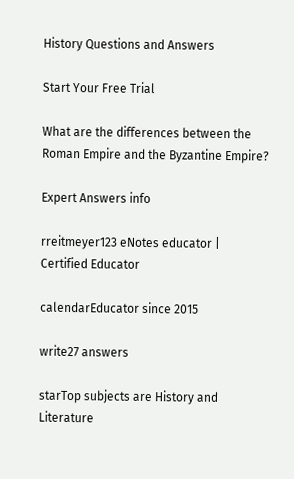History Questions and Answers

Start Your Free Trial

What are the differences between the Roman Empire and the Byzantine Empire?

Expert Answers info

rreitmeyer123 eNotes educator | Certified Educator

calendarEducator since 2015

write27 answers

starTop subjects are History and Literature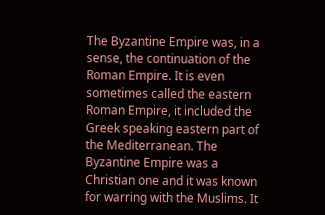The Byzantine Empire was, in a sense, the continuation of the Roman Empire. It is even sometimes called the eastern Roman Empire, it included the Greek speaking eastern part of the Mediterranean. The Byzantine Empire was a Christian one and it was known for warring with the Muslims. It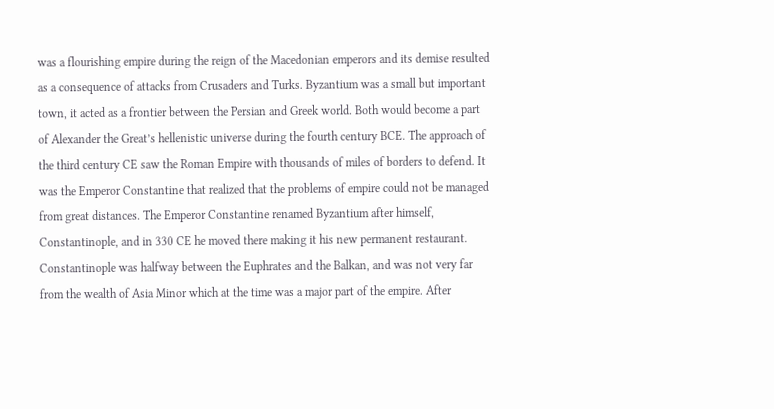was a flourishing empire during the reign of the Macedonian emperors and its demise resulted as a consequence of attacks from Crusaders and Turks. Byzantium was a small but important town, it acted as a frontier between the Persian and Greek world. Both would become a part of Alexander the Great’s hellenistic universe during the fourth century BCE. The approach of the third century CE saw the Roman Empire with thousands of miles of borders to defend. It was the Emperor Constantine that realized that the problems of empire could not be managed from great distances. The Emperor Constantine renamed Byzantium after himself, Constantinople, and in 330 CE he moved there making it his new permanent restaurant. Constantinople was halfway between the Euphrates and the Balkan, and was not very far from the wealth of Asia Minor which at the time was a major part of the empire. After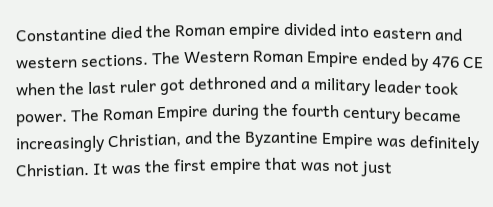Constantine died the Roman empire divided into eastern and western sections. The Western Roman Empire ended by 476 CE when the last ruler got dethroned and a military leader took power. The Roman Empire during the fourth century became increasingly Christian, and the Byzantine Empire was definitely Christian. It was the first empire that was not just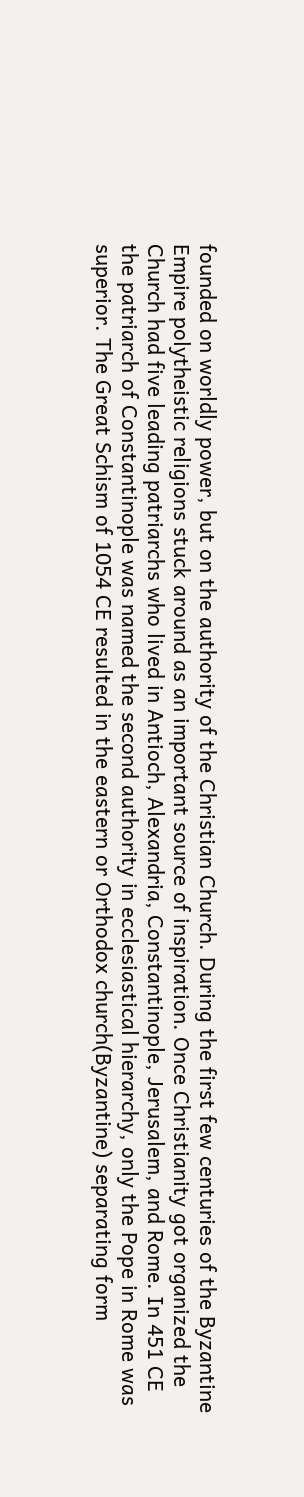founded on worldly power, but on the authority of the Christian Church. During the first few centuries of the Byzantine Empire polytheistic religions stuck around as an important source of inspiration. Once Christianity got organized the Church had five leading patriarchs who lived in Antioch, Alexandria, Constantinople, Jerusalem, and Rome. In 451 CE the patriarch of Constantinople was named the second authority in ecclesiastical hierarchy, only the Pope in Rome was superior. The Great Schism of 1054 CE resulted in the eastern or Orthodox church(Byzantine) separating form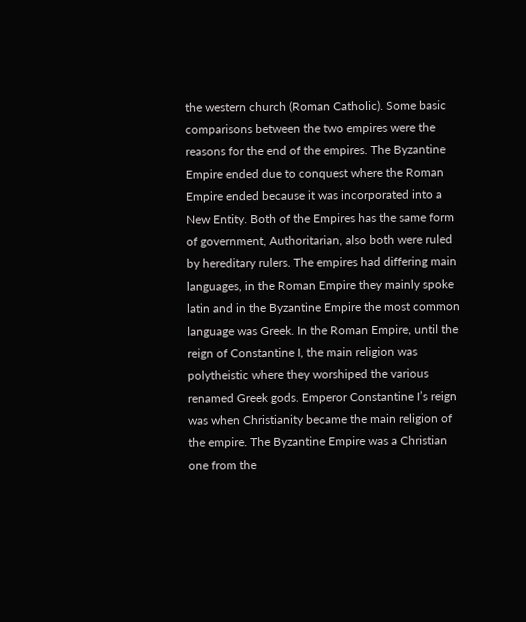the western church (Roman Catholic). Some basic comparisons between the two empires were the reasons for the end of the empires. The Byzantine Empire ended due to conquest where the Roman Empire ended because it was incorporated into a New Entity. Both of the Empires has the same form of government, Authoritarian, also both were ruled by hereditary rulers. The empires had differing main languages, in the Roman Empire they mainly spoke latin and in the Byzantine Empire the most common language was Greek. In the Roman Empire, until the reign of Constantine I, the main religion was polytheistic where they worshiped the various renamed Greek gods. Emperor Constantine I’s reign was when Christianity became the main religion of the empire. The Byzantine Empire was a Christian one from the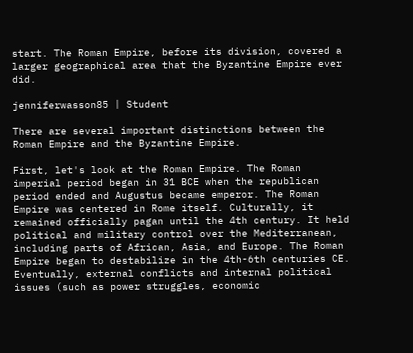start. The Roman Empire, before its division, covered a larger geographical area that the Byzantine Empire ever did.

jenniferwasson85 | Student

There are several important distinctions between the Roman Empire and the Byzantine Empire.

First, let's look at the Roman Empire. The Roman imperial period began in 31 BCE when the republican period ended and Augustus became emperor. The Roman Empire was centered in Rome itself. Culturally, it remained officially pagan until the 4th century. It held political and military control over the Mediterranean, including parts of African, Asia, and Europe. The Roman Empire began to destabilize in the 4th-6th centuries CE. Eventually, external conflicts and internal political issues (such as power struggles, economic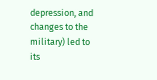depression, and changes to the military) led to its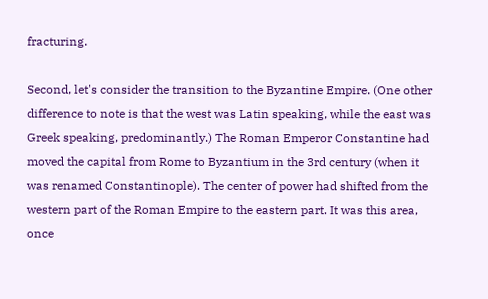fracturing.

Second, let's consider the transition to the Byzantine Empire. (One other difference to note is that the west was Latin speaking, while the east was Greek speaking, predominantly.) The Roman Emperor Constantine had moved the capital from Rome to Byzantium in the 3rd century (when it was renamed Constantinople). The center of power had shifted from the western part of the Roman Empire to the eastern part. It was this area, once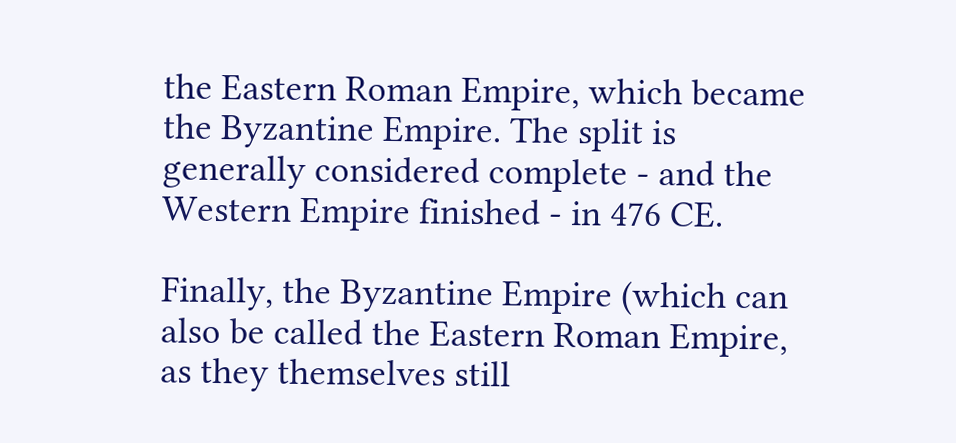the Eastern Roman Empire, which became the Byzantine Empire. The split is generally considered complete - and the Western Empire finished - in 476 CE.

Finally, the Byzantine Empire (which can also be called the Eastern Roman Empire, as they themselves still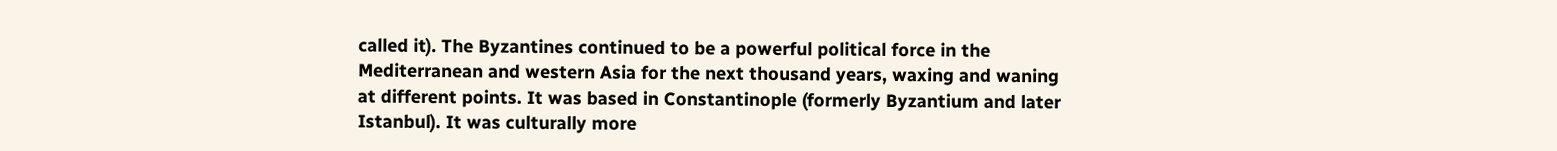called it). The Byzantines continued to be a powerful political force in the Mediterranean and western Asia for the next thousand years, waxing and waning at different points. It was based in Constantinople (formerly Byzantium and later Istanbul). It was culturally more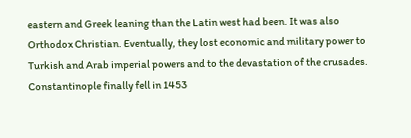eastern and Greek leaning than the Latin west had been. It was also Orthodox Christian. Eventually, they lost economic and military power to Turkish and Arab imperial powers and to the devastation of the crusades. Constantinople finally fell in 1453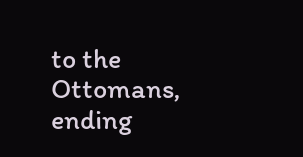to the Ottomans, ending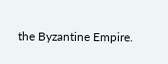the Byzantine Empire.